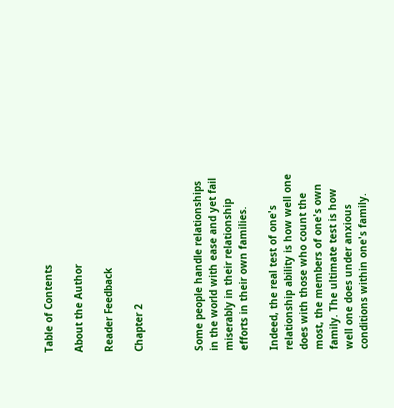Table of Contents

About the Author

Reader Feedback

Chapter 2



Some people handle relationships in the world with ease and yet fail miserably in their relationship efforts in their own families.

Indeed, the real test of one's relationship ability is how well one does with those who count the most, the members of one's own family. The ultimate test is how well one does under anxious conditions within one's family.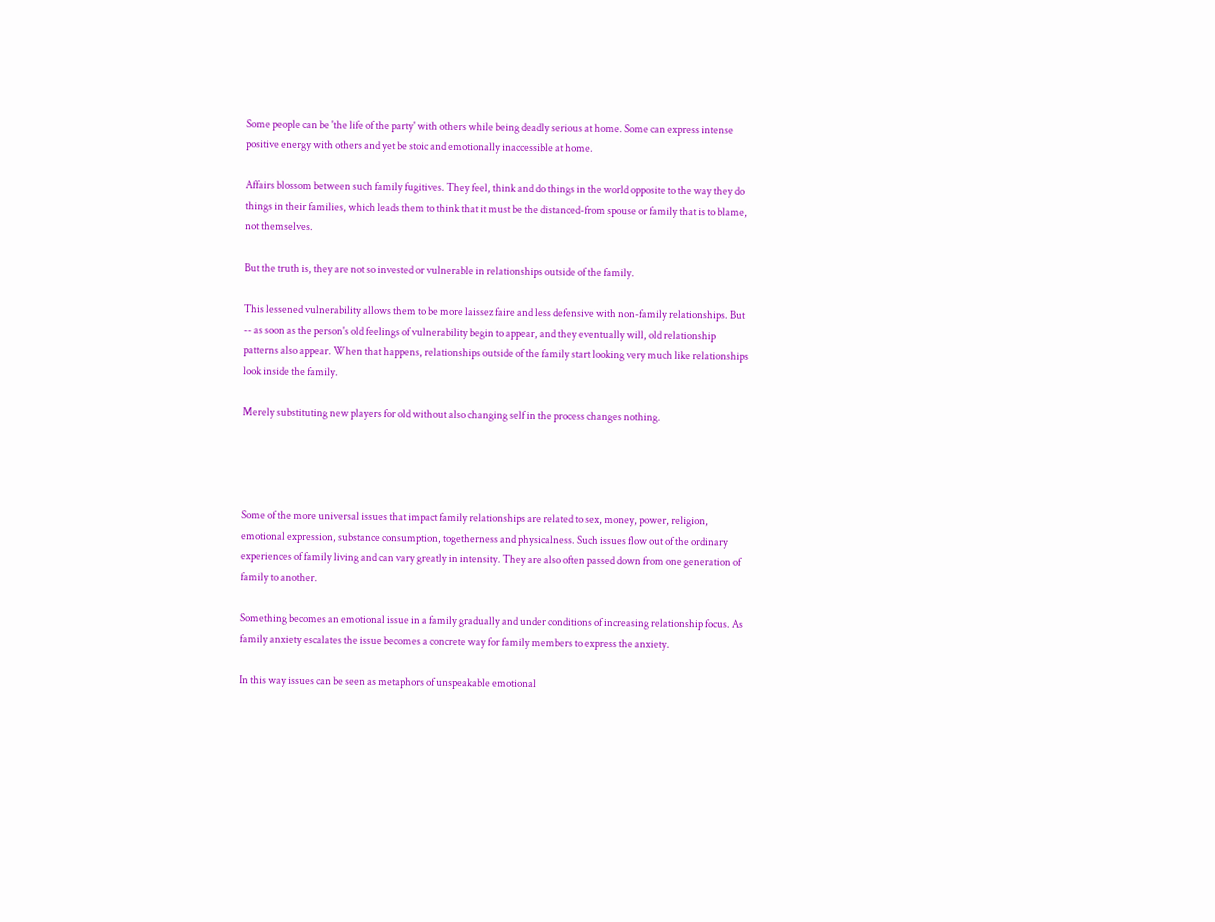Some people can be 'the life of the party' with others while being deadly serious at home. Some can express intense positive energy with others and yet be stoic and emotionally inaccessible at home.

Affairs blossom between such family fugitives. They feel, think and do things in the world opposite to the way they do things in their families, which leads them to think that it must be the distanced-from spouse or family that is to blame, not themselves.

But the truth is, they are not so invested or vulnerable in relationships outside of the family.

This lessened vulnerability allows them to be more laissez faire and less defensive with non-family relationships. But -- as soon as the person's old feelings of vulnerability begin to appear, and they eventually will, old relationship patterns also appear. When that happens, relationships outside of the family start looking very much like relationships look inside the family.

Merely substituting new players for old without also changing self in the process changes nothing.




Some of the more universal issues that impact family relationships are related to sex, money, power, religion, emotional expression, substance consumption, togetherness and physicalness. Such issues flow out of the ordinary experiences of family living and can vary greatly in intensity. They are also often passed down from one generation of family to another.

Something becomes an emotional issue in a family gradually and under conditions of increasing relationship focus. As family anxiety escalates the issue becomes a concrete way for family members to express the anxiety.

In this way issues can be seen as metaphors of unspeakable emotional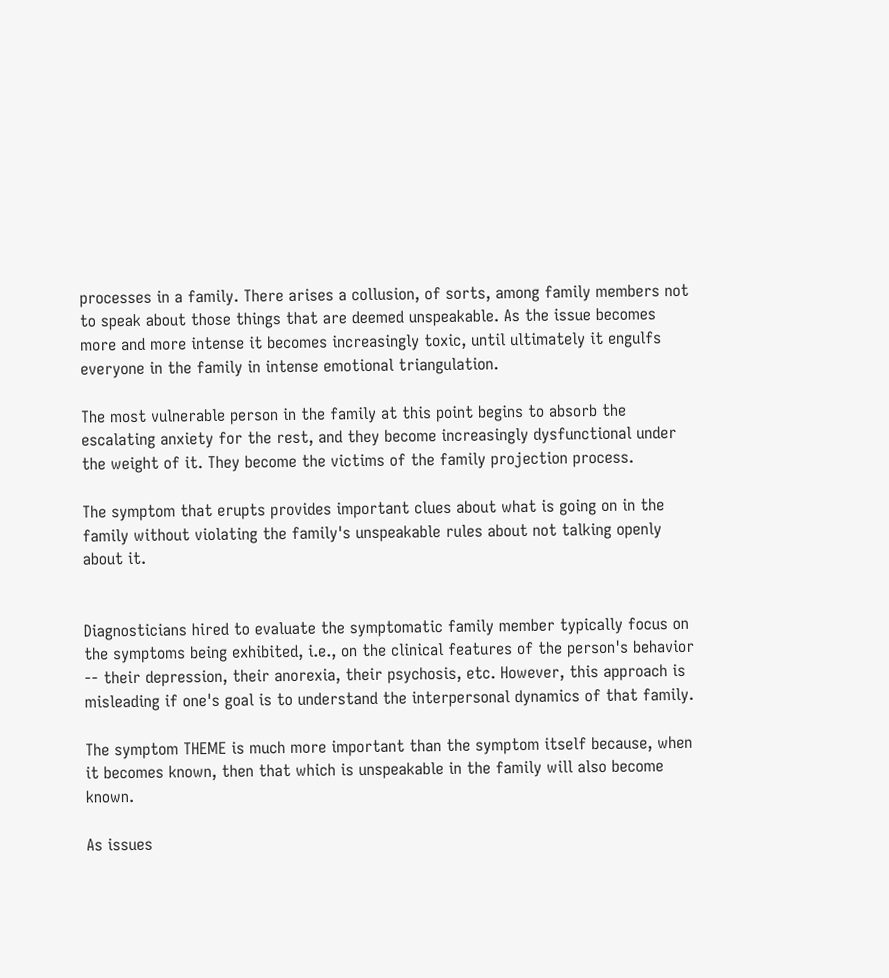processes in a family. There arises a collusion, of sorts, among family members not to speak about those things that are deemed unspeakable. As the issue becomes more and more intense it becomes increasingly toxic, until ultimately it engulfs everyone in the family in intense emotional triangulation.

The most vulnerable person in the family at this point begins to absorb the escalating anxiety for the rest, and they become increasingly dysfunctional under the weight of it. They become the victims of the family projection process.

The symptom that erupts provides important clues about what is going on in the family without violating the family's unspeakable rules about not talking openly about it.


Diagnosticians hired to evaluate the symptomatic family member typically focus on the symptoms being exhibited, i.e., on the clinical features of the person's behavior -- their depression, their anorexia, their psychosis, etc. However, this approach is misleading if one's goal is to understand the interpersonal dynamics of that family.

The symptom THEME is much more important than the symptom itself because, when it becomes known, then that which is unspeakable in the family will also become known.

As issues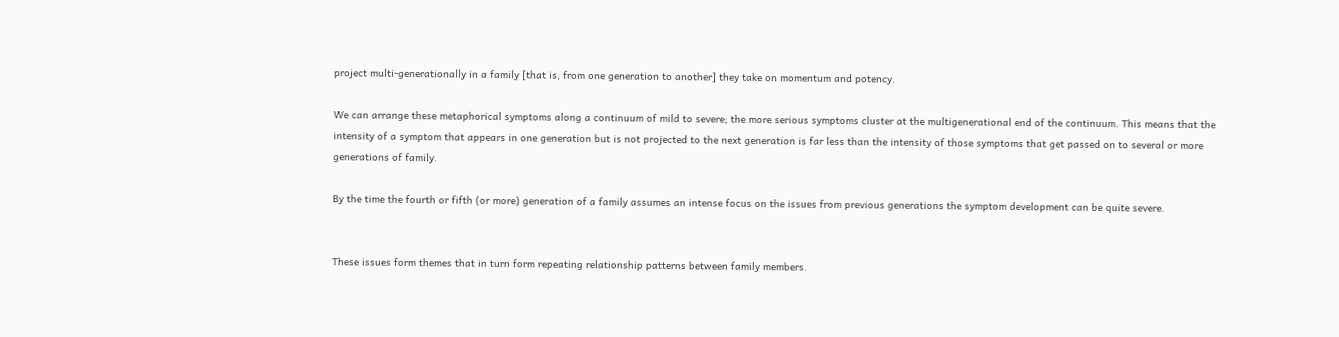project multi-generationally in a family [that is, from one generation to another] they take on momentum and potency.

We can arrange these metaphorical symptoms along a continuum of mild to severe; the more serious symptoms cluster at the multigenerational end of the continuum. This means that the intensity of a symptom that appears in one generation but is not projected to the next generation is far less than the intensity of those symptoms that get passed on to several or more generations of family.

By the time the fourth or fifth (or more) generation of a family assumes an intense focus on the issues from previous generations the symptom development can be quite severe.


These issues form themes that in turn form repeating relationship patterns between family members.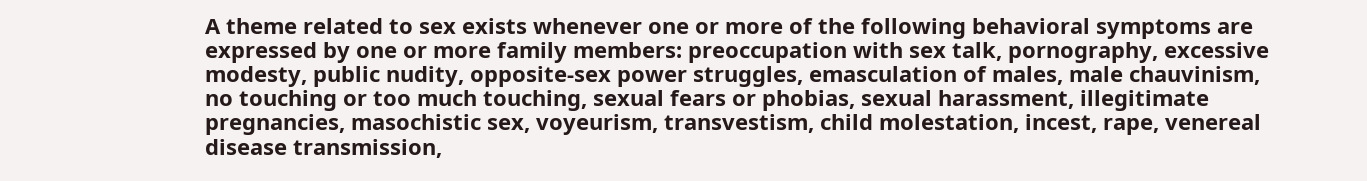A theme related to sex exists whenever one or more of the following behavioral symptoms are expressed by one or more family members: preoccupation with sex talk, pornography, excessive modesty, public nudity, opposite-sex power struggles, emasculation of males, male chauvinism, no touching or too much touching, sexual fears or phobias, sexual harassment, illegitimate pregnancies, masochistic sex, voyeurism, transvestism, child molestation, incest, rape, venereal disease transmission,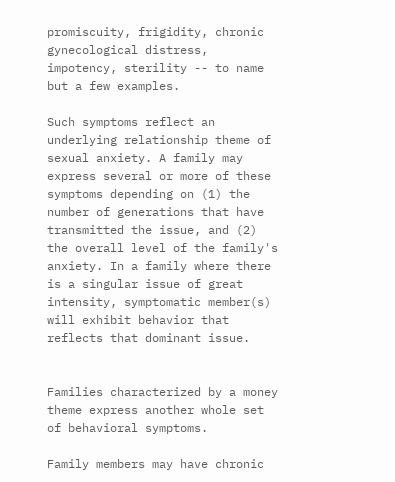promiscuity, frigidity, chronic gynecological distress, impotency, sterility -- to name but a few examples.

Such symptoms reflect an underlying relationship theme of sexual anxiety. A family may express several or more of these symptoms depending on (1) the number of generations that have transmitted the issue, and (2) the overall level of the family's anxiety. In a family where there is a singular issue of great intensity, symptomatic member(s) will exhibit behavior that reflects that dominant issue.


Families characterized by a money theme express another whole set of behavioral symptoms.

Family members may have chronic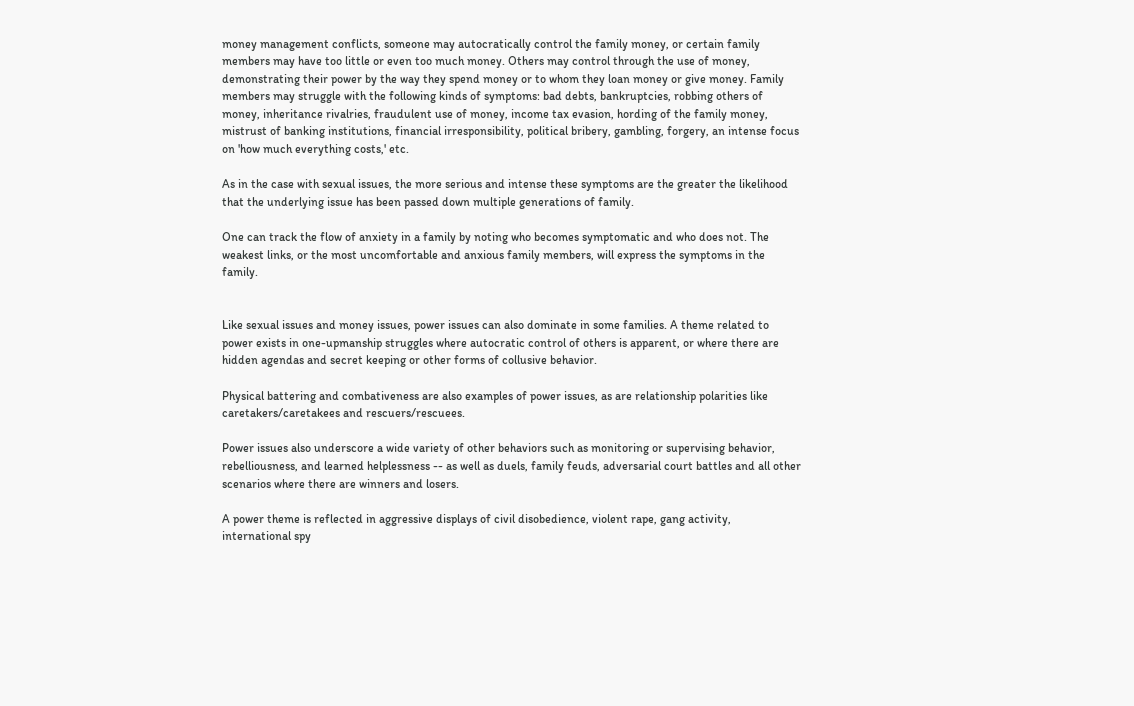money management conflicts, someone may autocratically control the family money, or certain family members may have too little or even too much money. Others may control through the use of money, demonstrating their power by the way they spend money or to whom they loan money or give money. Family members may struggle with the following kinds of symptoms: bad debts, bankruptcies, robbing others of money, inheritance rivalries, fraudulent use of money, income tax evasion, hording of the family money, mistrust of banking institutions, financial irresponsibility, political bribery, gambling, forgery, an intense focus on 'how much everything costs,' etc.

As in the case with sexual issues, the more serious and intense these symptoms are the greater the likelihood that the underlying issue has been passed down multiple generations of family.

One can track the flow of anxiety in a family by noting who becomes symptomatic and who does not. The weakest links, or the most uncomfortable and anxious family members, will express the symptoms in the family.


Like sexual issues and money issues, power issues can also dominate in some families. A theme related to power exists in one-upmanship struggles where autocratic control of others is apparent, or where there are hidden agendas and secret keeping or other forms of collusive behavior.

Physical battering and combativeness are also examples of power issues, as are relationship polarities like caretakers/caretakees and rescuers/rescuees.

Power issues also underscore a wide variety of other behaviors such as monitoring or supervising behavior, rebelliousness, and learned helplessness -- as well as duels, family feuds, adversarial court battles and all other scenarios where there are winners and losers.

A power theme is reflected in aggressive displays of civil disobedience, violent rape, gang activity, international spy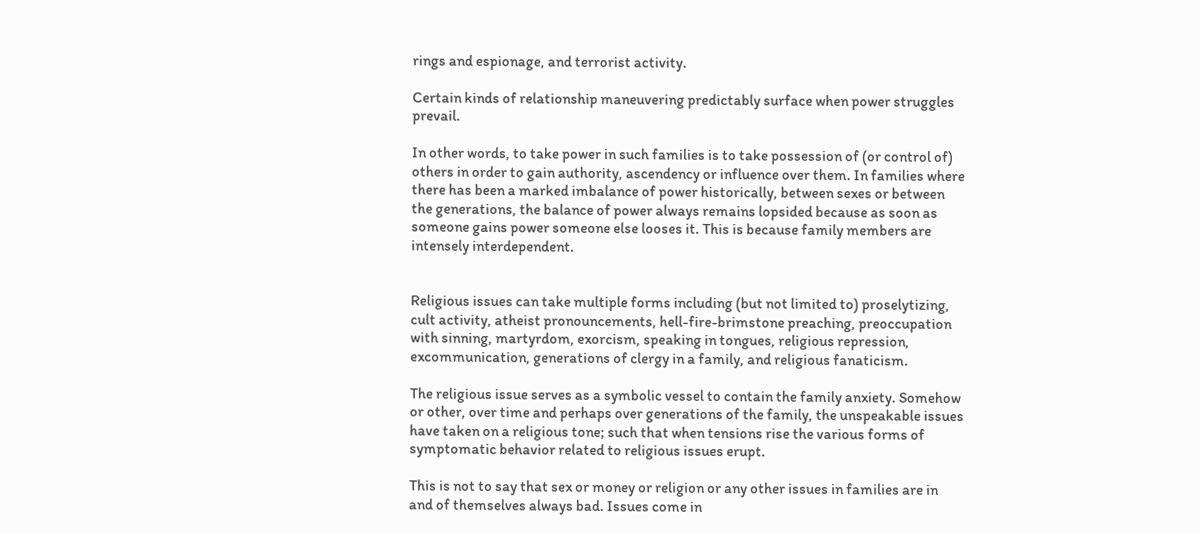rings and espionage, and terrorist activity.

Certain kinds of relationship maneuvering predictably surface when power struggles prevail.

In other words, to take power in such families is to take possession of (or control of) others in order to gain authority, ascendency or influence over them. In families where there has been a marked imbalance of power historically, between sexes or between the generations, the balance of power always remains lopsided because as soon as someone gains power someone else looses it. This is because family members are intensely interdependent.


Religious issues can take multiple forms including (but not limited to) proselytizing, cult activity, atheist pronouncements, hell-fire-brimstone preaching, preoccupation with sinning, martyrdom, exorcism, speaking in tongues, religious repression, excommunication, generations of clergy in a family, and religious fanaticism.

The religious issue serves as a symbolic vessel to contain the family anxiety. Somehow or other, over time and perhaps over generations of the family, the unspeakable issues have taken on a religious tone; such that when tensions rise the various forms of symptomatic behavior related to religious issues erupt.

This is not to say that sex or money or religion or any other issues in families are in and of themselves always bad. Issues come in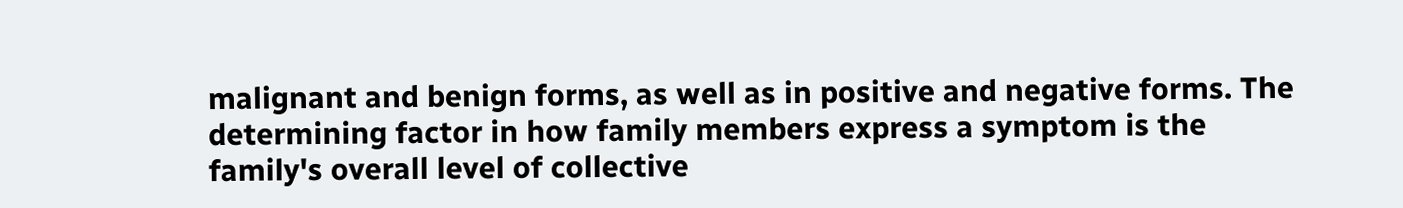malignant and benign forms, as well as in positive and negative forms. The determining factor in how family members express a symptom is the family's overall level of collective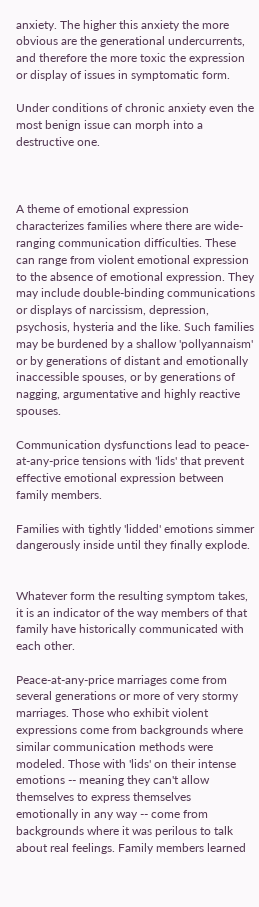anxiety. The higher this anxiety the more obvious are the generational undercurrents, and therefore the more toxic the expression or display of issues in symptomatic form.

Under conditions of chronic anxiety even the most benign issue can morph into a destructive one.



A theme of emotional expression characterizes families where there are wide-ranging communication difficulties. These can range from violent emotional expression to the absence of emotional expression. They may include double-binding communications or displays of narcissism, depression, psychosis, hysteria and the like. Such families may be burdened by a shallow 'pollyannaism' or by generations of distant and emotionally inaccessible spouses, or by generations of nagging, argumentative and highly reactive spouses.

Communication dysfunctions lead to peace-at-any-price tensions with 'lids' that prevent effective emotional expression between family members.

Families with tightly 'lidded' emotions simmer dangerously inside until they finally explode.


Whatever form the resulting symptom takes, it is an indicator of the way members of that family have historically communicated with each other.

Peace-at-any-price marriages come from several generations or more of very stormy marriages. Those who exhibit violent expressions come from backgrounds where similar communication methods were modeled. Those with 'lids' on their intense emotions -- meaning they can't allow themselves to express themselves emotionally in any way -- come from backgrounds where it was perilous to talk about real feelings. Family members learned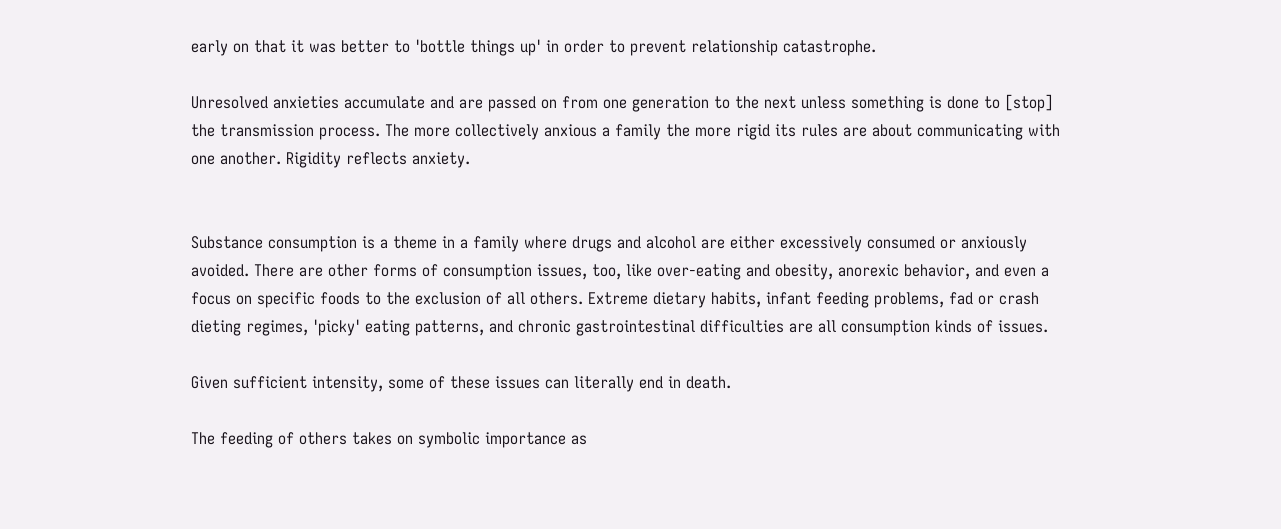early on that it was better to 'bottle things up' in order to prevent relationship catastrophe.

Unresolved anxieties accumulate and are passed on from one generation to the next unless something is done to [stop] the transmission process. The more collectively anxious a family the more rigid its rules are about communicating with one another. Rigidity reflects anxiety.


Substance consumption is a theme in a family where drugs and alcohol are either excessively consumed or anxiously avoided. There are other forms of consumption issues, too, like over-eating and obesity, anorexic behavior, and even a focus on specific foods to the exclusion of all others. Extreme dietary habits, infant feeding problems, fad or crash dieting regimes, 'picky' eating patterns, and chronic gastrointestinal difficulties are all consumption kinds of issues.

Given sufficient intensity, some of these issues can literally end in death.

The feeding of others takes on symbolic importance as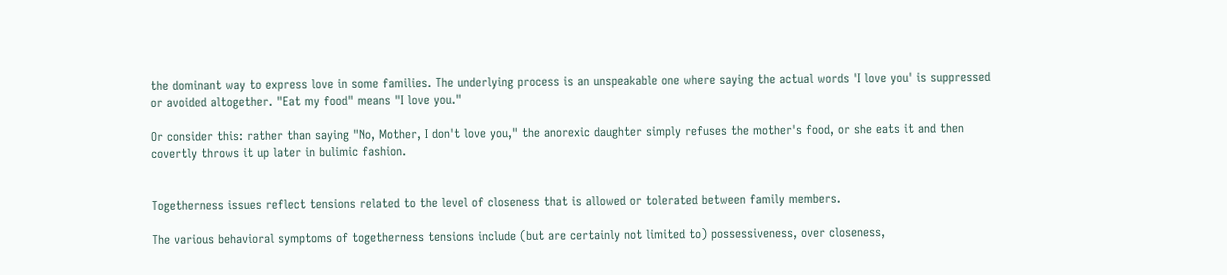the dominant way to express love in some families. The underlying process is an unspeakable one where saying the actual words 'I love you' is suppressed or avoided altogether. "Eat my food" means "I love you."

Or consider this: rather than saying "No, Mother, I don't love you," the anorexic daughter simply refuses the mother's food, or she eats it and then covertly throws it up later in bulimic fashion.


Togetherness issues reflect tensions related to the level of closeness that is allowed or tolerated between family members.

The various behavioral symptoms of togetherness tensions include (but are certainly not limited to) possessiveness, over closeness,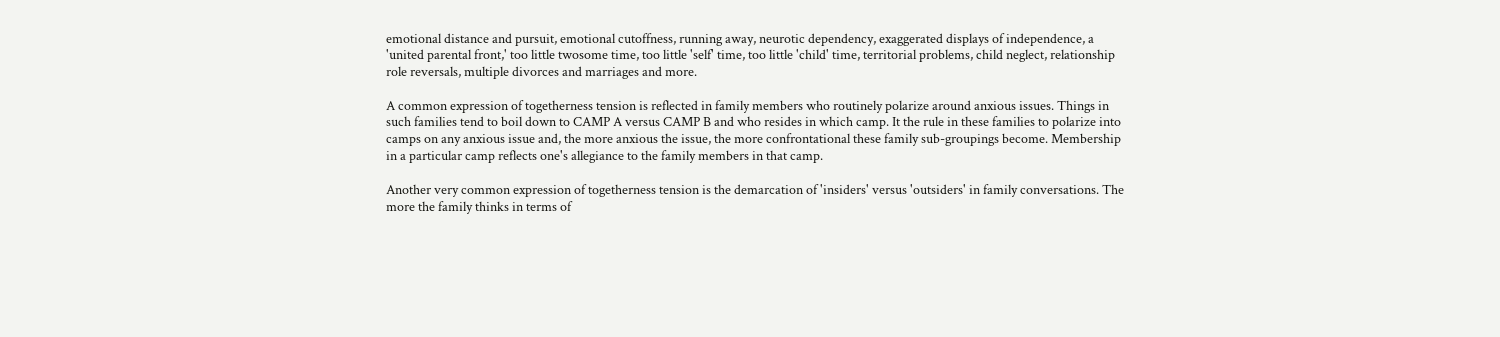emotional distance and pursuit, emotional cutoffness, running away, neurotic dependency, exaggerated displays of independence, a 'united parental front,' too little twosome time, too little 'self' time, too little 'child' time, territorial problems, child neglect, relationship role reversals, multiple divorces and marriages and more.

A common expression of togetherness tension is reflected in family members who routinely polarize around anxious issues. Things in such families tend to boil down to CAMP A versus CAMP B and who resides in which camp. It the rule in these families to polarize into camps on any anxious issue and, the more anxious the issue, the more confrontational these family sub-groupings become. Membership in a particular camp reflects one's allegiance to the family members in that camp.

Another very common expression of togetherness tension is the demarcation of 'insiders' versus 'outsiders' in family conversations. The more the family thinks in terms of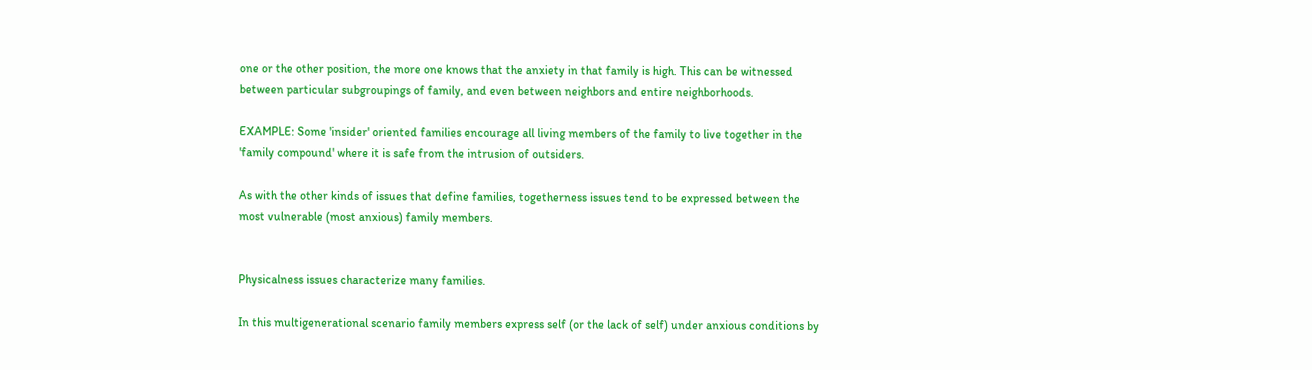one or the other position, the more one knows that the anxiety in that family is high. This can be witnessed between particular subgroupings of family, and even between neighbors and entire neighborhoods.

EXAMPLE: Some 'insider' oriented families encourage all living members of the family to live together in the 'family compound' where it is safe from the intrusion of outsiders.

As with the other kinds of issues that define families, togetherness issues tend to be expressed between the most vulnerable (most anxious) family members.


Physicalness issues characterize many families.

In this multigenerational scenario family members express self (or the lack of self) under anxious conditions by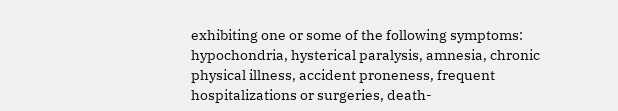exhibiting one or some of the following symptoms: hypochondria, hysterical paralysis, amnesia, chronic physical illness, accident proneness, frequent hospitalizations or surgeries, death-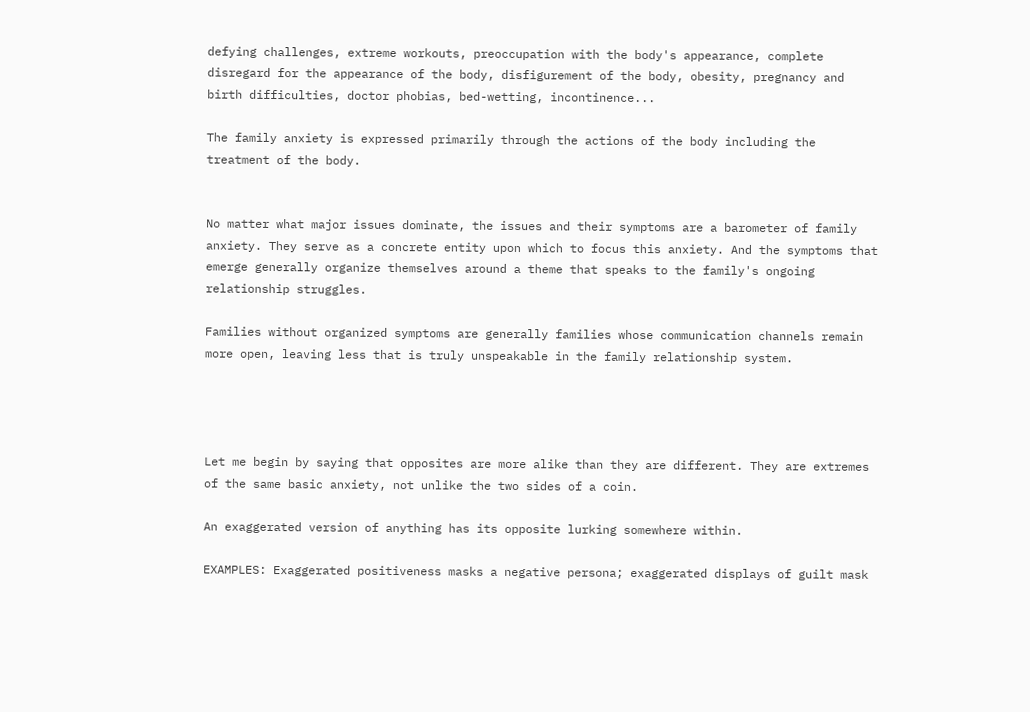defying challenges, extreme workouts, preoccupation with the body's appearance, complete disregard for the appearance of the body, disfigurement of the body, obesity, pregnancy and birth difficulties, doctor phobias, bed-wetting, incontinence...

The family anxiety is expressed primarily through the actions of the body including the treatment of the body.


No matter what major issues dominate, the issues and their symptoms are a barometer of family anxiety. They serve as a concrete entity upon which to focus this anxiety. And the symptoms that emerge generally organize themselves around a theme that speaks to the family's ongoing relationship struggles.

Families without organized symptoms are generally families whose communication channels remain more open, leaving less that is truly unspeakable in the family relationship system.




Let me begin by saying that opposites are more alike than they are different. They are extremes of the same basic anxiety, not unlike the two sides of a coin.

An exaggerated version of anything has its opposite lurking somewhere within.

EXAMPLES: Exaggerated positiveness masks a negative persona; exaggerated displays of guilt mask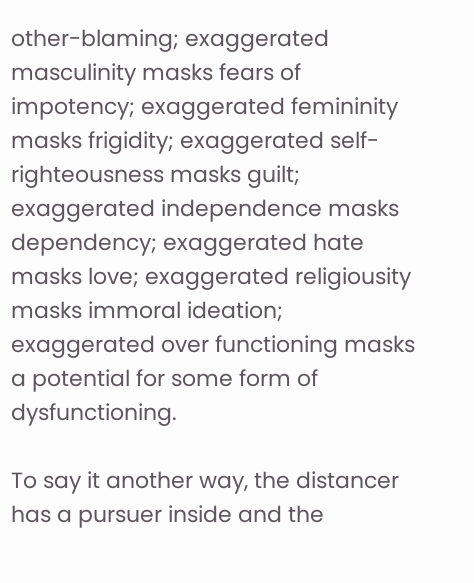other-blaming; exaggerated masculinity masks fears of impotency; exaggerated femininity masks frigidity; exaggerated self-righteousness masks guilt; exaggerated independence masks dependency; exaggerated hate masks love; exaggerated religiousity masks immoral ideation; exaggerated over functioning masks a potential for some form of dysfunctioning.

To say it another way, the distancer has a pursuer inside and the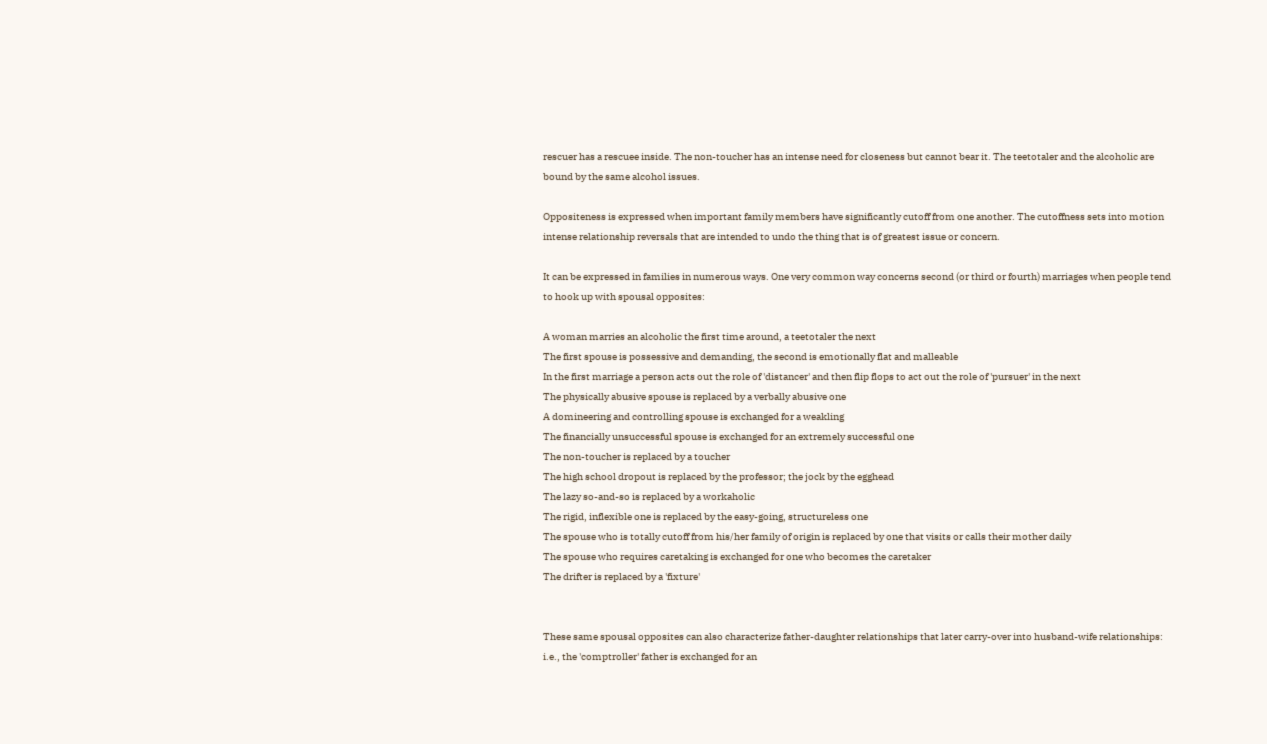rescuer has a rescuee inside. The non-toucher has an intense need for closeness but cannot bear it. The teetotaler and the alcoholic are bound by the same alcohol issues.

Oppositeness is expressed when important family members have significantly cutoff from one another. The cutoffness sets into motion intense relationship reversals that are intended to undo the thing that is of greatest issue or concern.

It can be expressed in families in numerous ways. One very common way concerns second (or third or fourth) marriages when people tend to hook up with spousal opposites:

A woman marries an alcoholic the first time around, a teetotaler the next
The first spouse is possessive and demanding, the second is emotionally flat and malleable
In the first marriage a person acts out the role of 'distancer' and then flip flops to act out the role of 'pursuer' in the next
The physically abusive spouse is replaced by a verbally abusive one
A domineering and controlling spouse is exchanged for a weakling
The financially unsuccessful spouse is exchanged for an extremely successful one
The non-toucher is replaced by a toucher
The high school dropout is replaced by the professor; the jock by the egghead
The lazy so-and-so is replaced by a workaholic
The rigid, inflexible one is replaced by the easy-going, structureless one
The spouse who is totally cutoff from his/her family of origin is replaced by one that visits or calls their mother daily
The spouse who requires caretaking is exchanged for one who becomes the caretaker
The drifter is replaced by a 'fixture'


These same spousal opposites can also characterize father-daughter relationships that later carry-over into husband-wife relationships: i.e., the 'comptroller' father is exchanged for an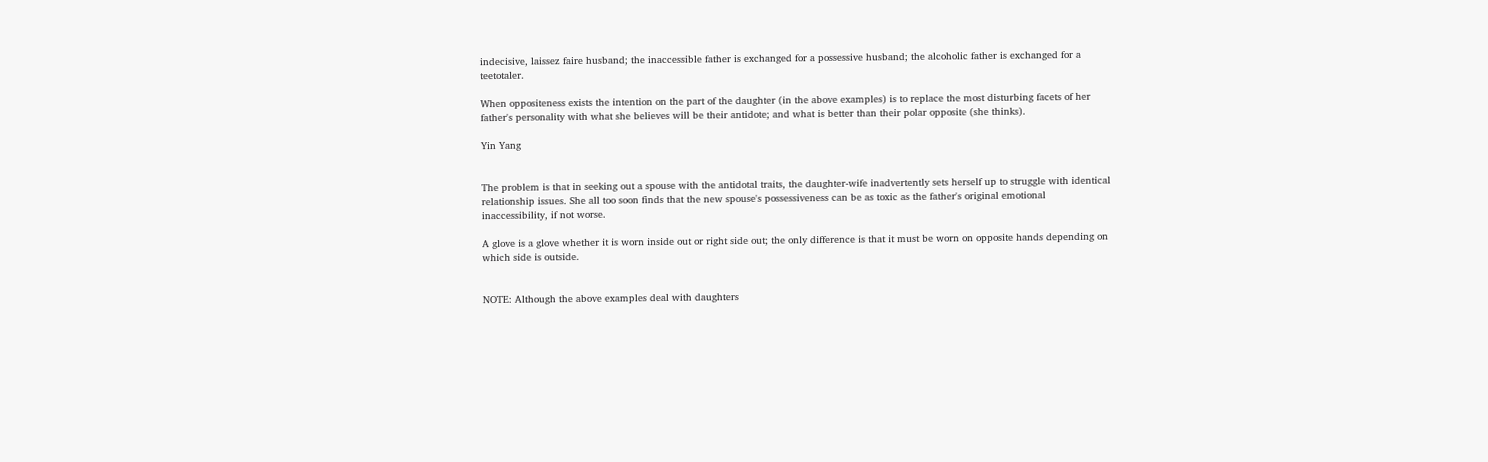indecisive, laissez faire husband; the inaccessible father is exchanged for a possessive husband; the alcoholic father is exchanged for a teetotaler.

When oppositeness exists the intention on the part of the daughter (in the above examples) is to replace the most disturbing facets of her father's personality with what she believes will be their antidote; and what is better than their polar opposite (she thinks).

Yin Yang


The problem is that in seeking out a spouse with the antidotal traits, the daughter-wife inadvertently sets herself up to struggle with identical relationship issues. She all too soon finds that the new spouse's possessiveness can be as toxic as the father's original emotional inaccessibility, if not worse.

A glove is a glove whether it is worn inside out or right side out; the only difference is that it must be worn on opposite hands depending on which side is outside.


NOTE: Although the above examples deal with daughters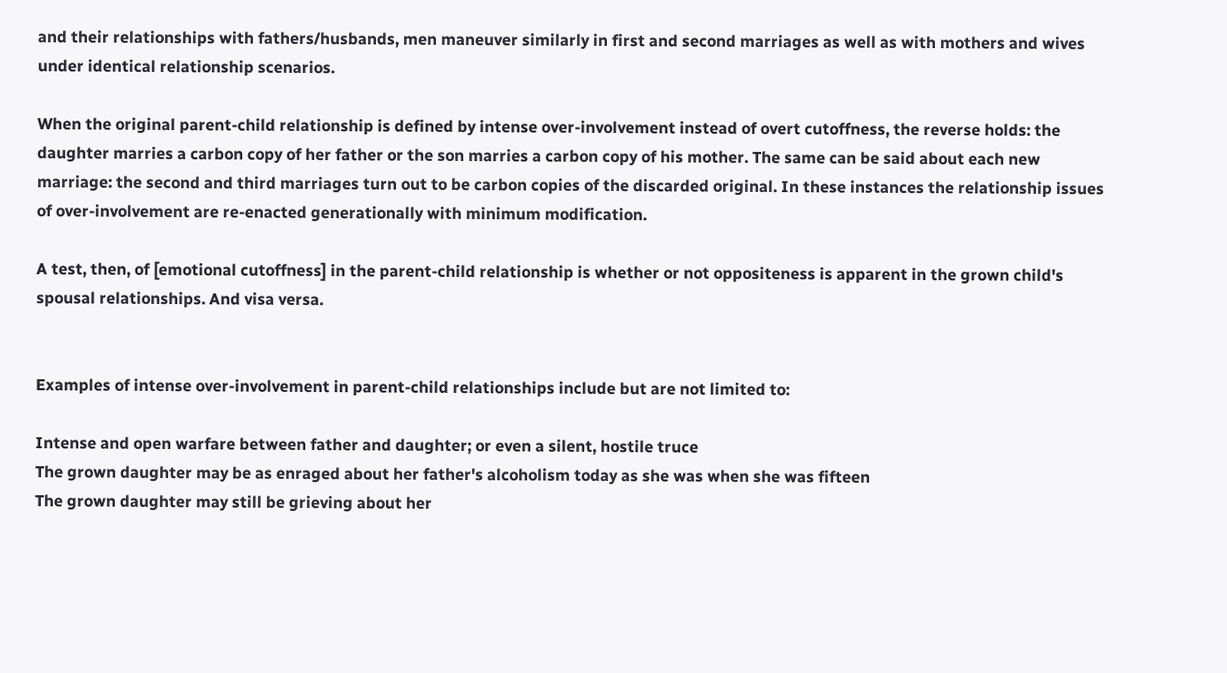and their relationships with fathers/husbands, men maneuver similarly in first and second marriages as well as with mothers and wives under identical relationship scenarios.

When the original parent-child relationship is defined by intense over-involvement instead of overt cutoffness, the reverse holds: the daughter marries a carbon copy of her father or the son marries a carbon copy of his mother. The same can be said about each new marriage: the second and third marriages turn out to be carbon copies of the discarded original. In these instances the relationship issues of over-involvement are re-enacted generationally with minimum modification.

A test, then, of [emotional cutoffness] in the parent-child relationship is whether or not oppositeness is apparent in the grown child's spousal relationships. And visa versa.


Examples of intense over-involvement in parent-child relationships include but are not limited to:

Intense and open warfare between father and daughter; or even a silent, hostile truce
The grown daughter may be as enraged about her father's alcoholism today as she was when she was fifteen
The grown daughter may still be grieving about her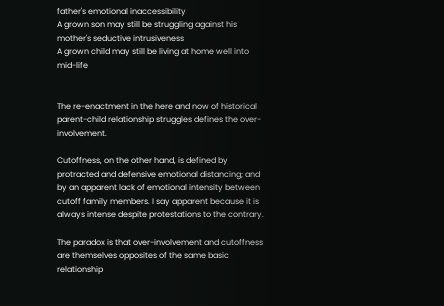father's emotional inaccessibility
A grown son may still be struggling against his mother's seductive intrusiveness
A grown child may still be living at home well into mid-life


The re-enactment in the here and now of historical parent-child relationship struggles defines the over-involvement.

Cutoffness, on the other hand, is defined by protracted and defensive emotional distancing; and by an apparent lack of emotional intensity between cutoff family members. I say apparent because it is always intense despite protestations to the contrary.

The paradox is that over-involvement and cutoffness are themselves opposites of the same basic relationship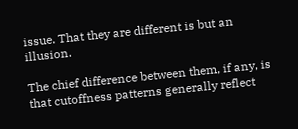issue. That they are different is but an illusion.

The chief difference between them, if any, is that cutoffness patterns generally reflect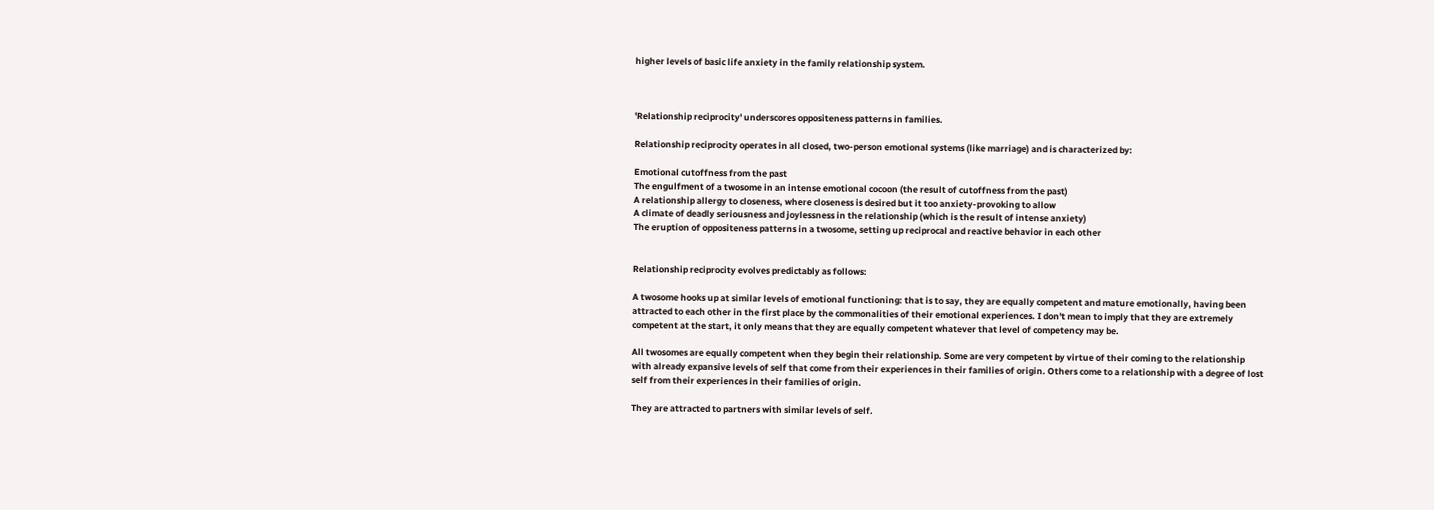higher levels of basic life anxiety in the family relationship system.



'Relationship reciprocity' underscores oppositeness patterns in families.

Relationship reciprocity operates in all closed, two-person emotional systems (like marriage) and is characterized by:

Emotional cutoffness from the past
The engulfment of a twosome in an intense emotional cocoon (the result of cutoffness from the past)
A relationship allergy to closeness, where closeness is desired but it too anxiety-provoking to allow
A climate of deadly seriousness and joylessness in the relationship (which is the result of intense anxiety)
The eruption of oppositeness patterns in a twosome, setting up reciprocal and reactive behavior in each other


Relationship reciprocity evolves predictably as follows:

A twosome hooks up at similar levels of emotional functioning: that is to say, they are equally competent and mature emotionally, having been attracted to each other in the first place by the commonalities of their emotional experiences. I don't mean to imply that they are extremely competent at the start, it only means that they are equally competent whatever that level of competency may be.

All twosomes are equally competent when they begin their relationship. Some are very competent by virtue of their coming to the relationship with already expansive levels of self that come from their experiences in their families of origin. Others come to a relationship with a degree of lost self from their experiences in their families of origin.

They are attracted to partners with similar levels of self.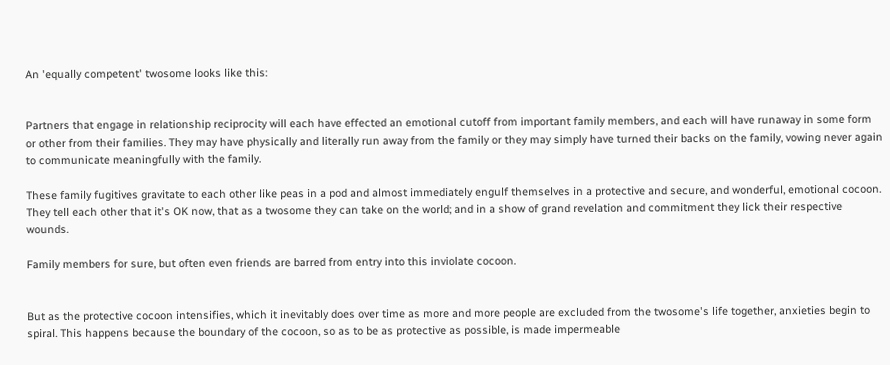An 'equally competent' twosome looks like this:


Partners that engage in relationship reciprocity will each have effected an emotional cutoff from important family members, and each will have runaway in some form or other from their families. They may have physically and literally run away from the family or they may simply have turned their backs on the family, vowing never again to communicate meaningfully with the family.

These family fugitives gravitate to each other like peas in a pod and almost immediately engulf themselves in a protective and secure, and wonderful, emotional cocoon. They tell each other that it's OK now, that as a twosome they can take on the world; and in a show of grand revelation and commitment they lick their respective wounds.

Family members for sure, but often even friends are barred from entry into this inviolate cocoon.


But as the protective cocoon intensifies, which it inevitably does over time as more and more people are excluded from the twosome's life together, anxieties begin to spiral. This happens because the boundary of the cocoon, so as to be as protective as possible, is made impermeable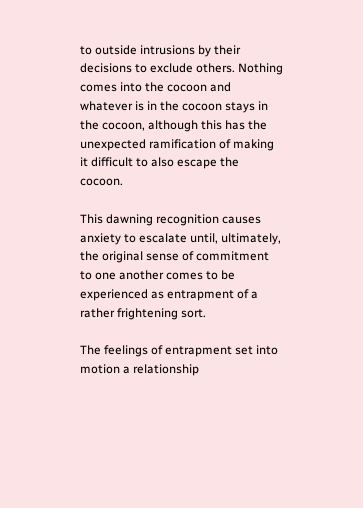to outside intrusions by their decisions to exclude others. Nothing comes into the cocoon and whatever is in the cocoon stays in the cocoon, although this has the unexpected ramification of making it difficult to also escape the cocoon.

This dawning recognition causes anxiety to escalate until, ultimately, the original sense of commitment to one another comes to be experienced as entrapment of a rather frightening sort.

The feelings of entrapment set into motion a relationship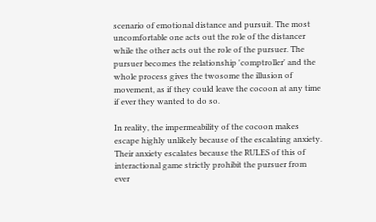scenario of emotional distance and pursuit. The most uncomfortable one acts out the role of the distancer while the other acts out the role of the pursuer. The pursuer becomes the relationship 'comptroller' and the whole process gives the twosome the illusion of movement, as if they could leave the cocoon at any time if ever they wanted to do so.

In reality, the impermeability of the cocoon makes escape highly unlikely because of the escalating anxiety. Their anxiety escalates because the RULES of this of interactional game strictly prohibit the pursuer from ever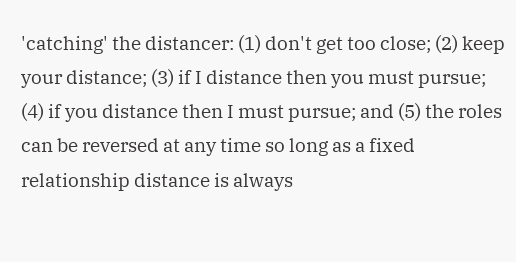'catching' the distancer: (1) don't get too close; (2) keep your distance; (3) if I distance then you must pursue; (4) if you distance then I must pursue; and (5) the roles can be reversed at any time so long as a fixed relationship distance is always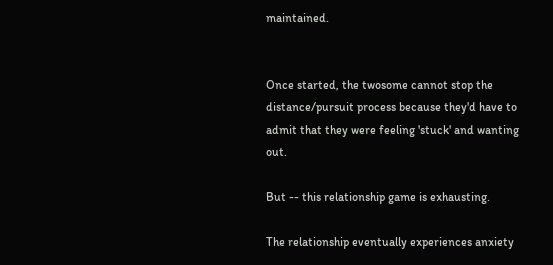maintained.


Once started, the twosome cannot stop the distance/pursuit process because they'd have to admit that they were feeling 'stuck' and wanting out.

But -- this relationship game is exhausting.

The relationship eventually experiences anxiety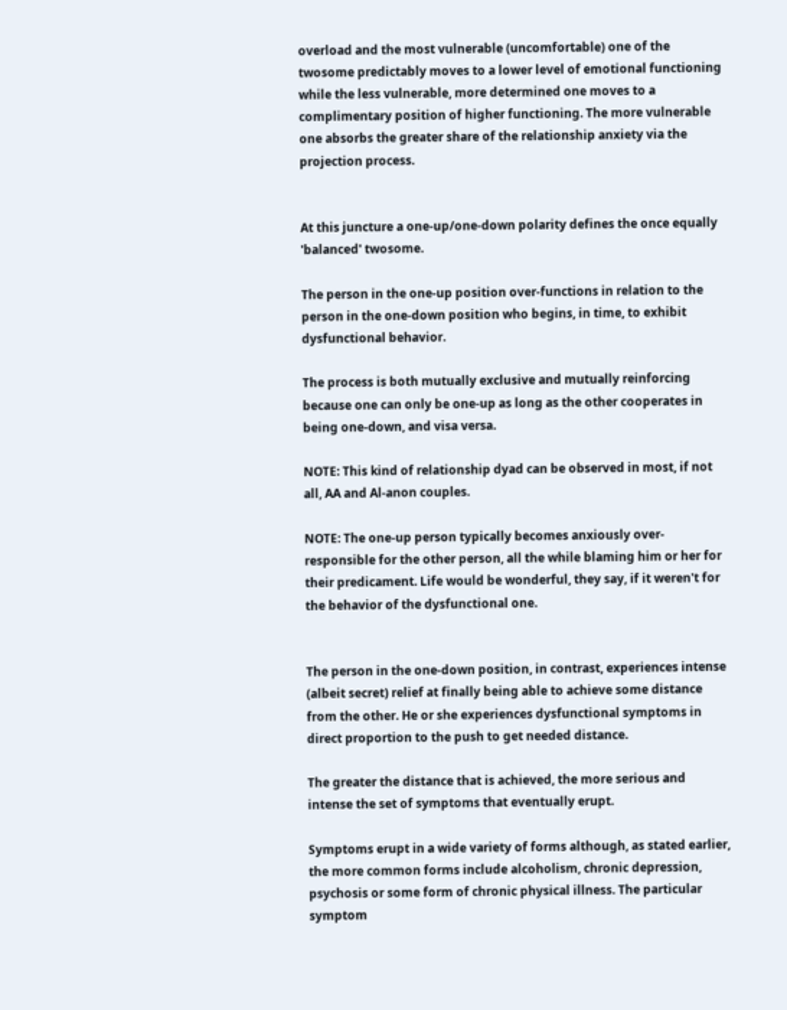overload and the most vulnerable (uncomfortable) one of the twosome predictably moves to a lower level of emotional functioning while the less vulnerable, more determined one moves to a complimentary position of higher functioning. The more vulnerable one absorbs the greater share of the relationship anxiety via the projection process.


At this juncture a one-up/one-down polarity defines the once equally 'balanced' twosome.

The person in the one-up position over-functions in relation to the person in the one-down position who begins, in time, to exhibit dysfunctional behavior.

The process is both mutually exclusive and mutually reinforcing because one can only be one-up as long as the other cooperates in being one-down, and visa versa.

NOTE: This kind of relationship dyad can be observed in most, if not all, AA and Al-anon couples.

NOTE: The one-up person typically becomes anxiously over-responsible for the other person, all the while blaming him or her for their predicament. Life would be wonderful, they say, if it weren't for the behavior of the dysfunctional one.


The person in the one-down position, in contrast, experiences intense (albeit secret) relief at finally being able to achieve some distance from the other. He or she experiences dysfunctional symptoms in direct proportion to the push to get needed distance.

The greater the distance that is achieved, the more serious and intense the set of symptoms that eventually erupt.

Symptoms erupt in a wide variety of forms although, as stated earlier, the more common forms include alcoholism, chronic depression, psychosis or some form of chronic physical illness. The particular symptom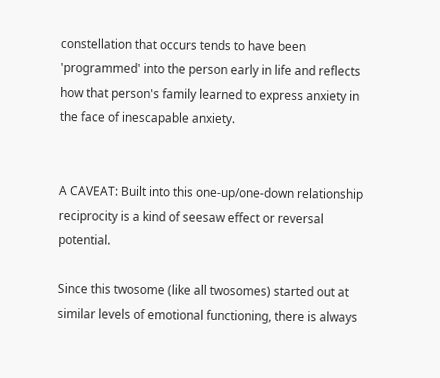constellation that occurs tends to have been 'programmed' into the person early in life and reflects how that person's family learned to express anxiety in the face of inescapable anxiety.


A CAVEAT: Built into this one-up/one-down relationship reciprocity is a kind of seesaw effect or reversal potential.

Since this twosome (like all twosomes) started out at similar levels of emotional functioning, there is always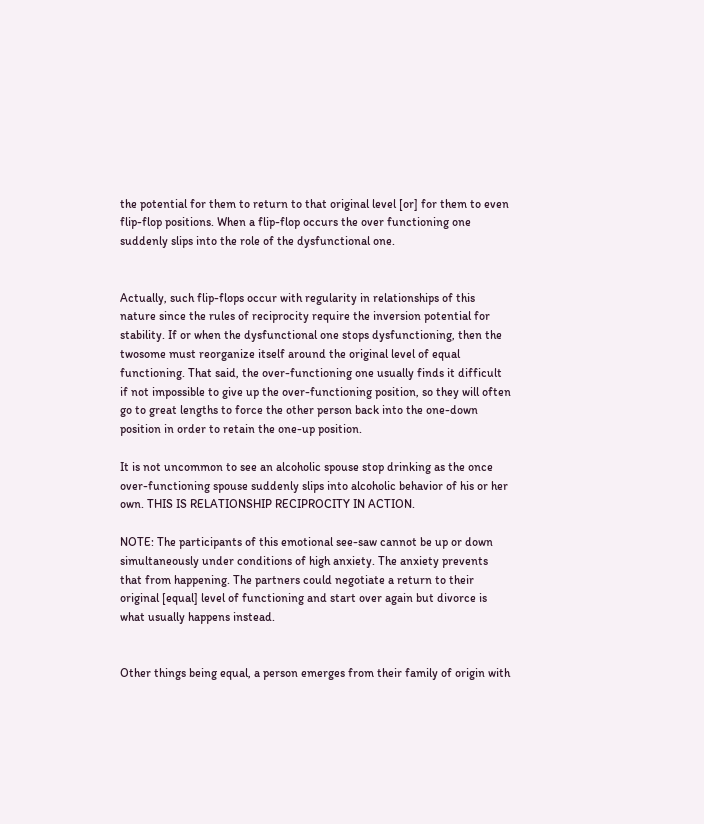the potential for them to return to that original level [or] for them to even flip-flop positions. When a flip-flop occurs the over functioning one suddenly slips into the role of the dysfunctional one.


Actually, such flip-flops occur with regularity in relationships of this nature since the rules of reciprocity require the inversion potential for stability. If or when the dysfunctional one stops dysfunctioning, then the twosome must reorganize itself around the original level of equal functioning. That said, the over-functioning one usually finds it difficult if not impossible to give up the over-functioning position, so they will often go to great lengths to force the other person back into the one-down position in order to retain the one-up position.

It is not uncommon to see an alcoholic spouse stop drinking as the once over-functioning spouse suddenly slips into alcoholic behavior of his or her own. THIS IS RELATIONSHIP RECIPROCITY IN ACTION.

NOTE: The participants of this emotional see-saw cannot be up or down simultaneously under conditions of high anxiety. The anxiety prevents that from happening. The partners could negotiate a return to their original [equal] level of functioning and start over again but divorce is what usually happens instead.


Other things being equal, a person emerges from their family of origin with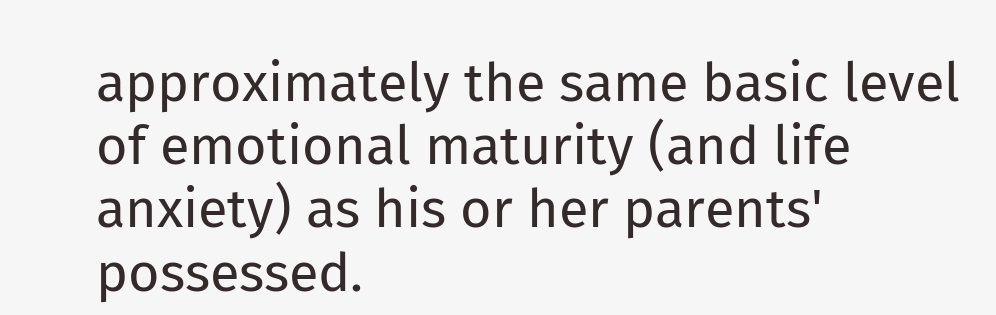approximately the same basic level of emotional maturity (and life anxiety) as his or her parents' possessed.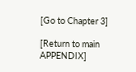[Go to Chapter 3]

[Return to main APPENDIX]